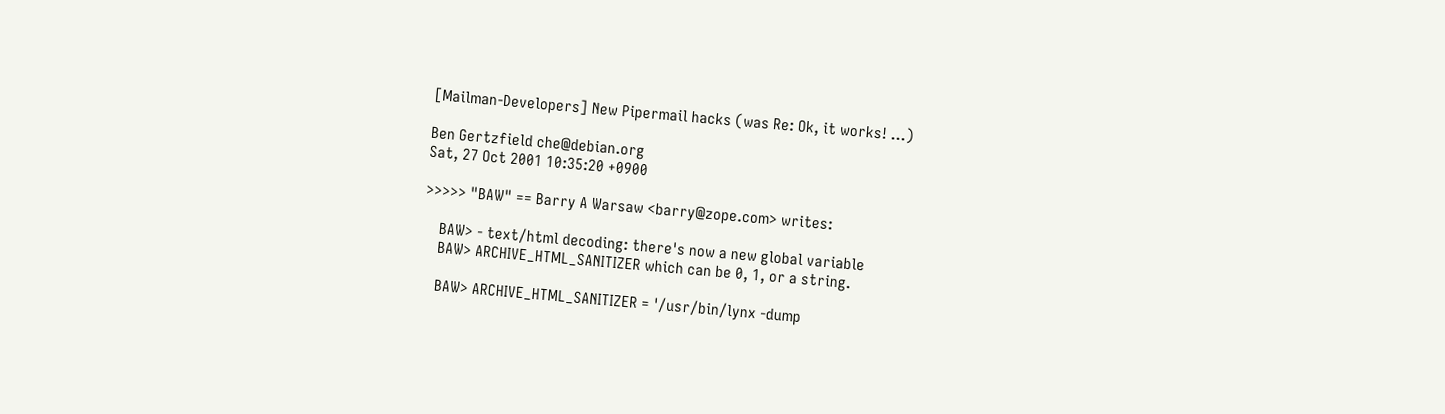[Mailman-Developers] New Pipermail hacks (was Re: Ok, it works! ...)

Ben Gertzfield che@debian.org
Sat, 27 Oct 2001 10:35:20 +0900

>>>>> "BAW" == Barry A Warsaw <barry@zope.com> writes:

    BAW> - text/html decoding: there's now a new global variable
    BAW> ARCHIVE_HTML_SANITIZER which can be 0, 1, or a string.

    BAW> ARCHIVE_HTML_SANITIZER = '/usr/bin/lynx -dump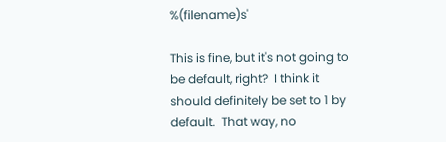%(filename)s'

This is fine, but it's not going to be default, right?  I think it
should definitely be set to 1 by default.  That way, no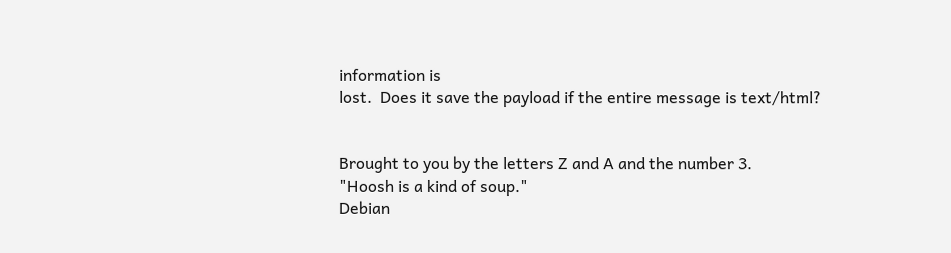information is
lost.  Does it save the payload if the entire message is text/html?


Brought to you by the letters Z and A and the number 3.
"Hoosh is a kind of soup."
Debian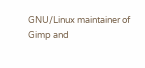GNU/Linux maintainer of Gimp and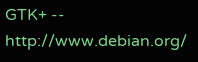GTK+ -- http://www.debian.org/